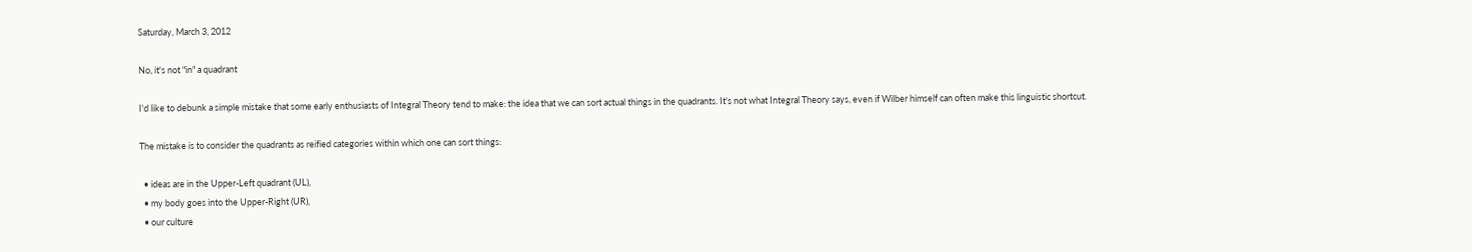Saturday, March 3, 2012

No, it's not "in" a quadrant

I'd like to debunk a simple mistake that some early enthusiasts of Integral Theory tend to make: the idea that we can sort actual things in the quadrants. It's not what Integral Theory says, even if Wilber himself can often make this linguistic shortcut.

The mistake is to consider the quadrants as reified categories within which one can sort things:

  • ideas are in the Upper-Left quadrant (UL),
  • my body goes into the Upper-Right (UR),
  • our culture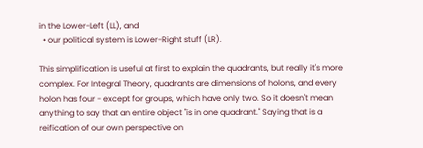in the Lower-Left (LL), and
  • our political system is Lower-Right stuff (LR).

This simplification is useful at first to explain the quadrants, but really it's more complex. For Integral Theory, quadrants are dimensions of holons, and every holon has four - except for groups, which have only two. So it doesn't mean anything to say that an entire object "is in one quadrant." Saying that is a reification of our own perspective on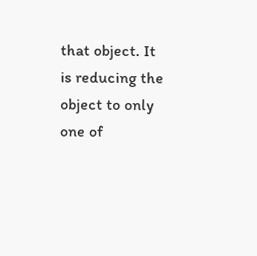that object. It is reducing the object to only one of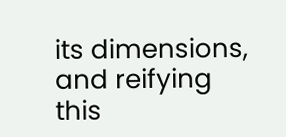its dimensions, and reifying this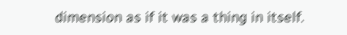dimension as if it was a thing in itself.